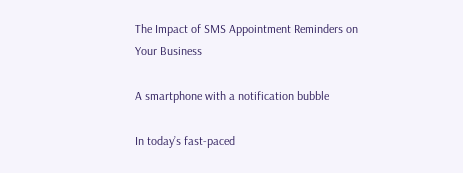The Impact of SMS Appointment Reminders on Your Business

A smartphone with a notification bubble

In today’s fast-paced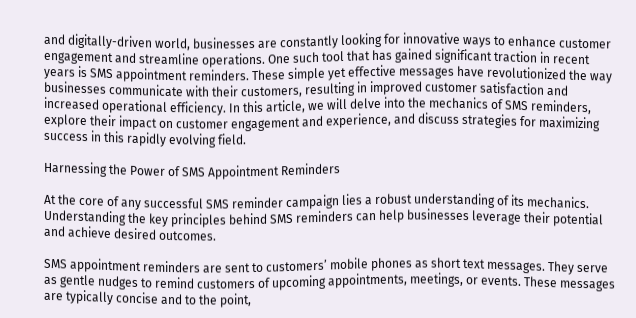and digitally-driven world, businesses are constantly looking for innovative ways to enhance customer engagement and streamline operations. One such tool that has gained significant traction in recent years is SMS appointment reminders. These simple yet effective messages have revolutionized the way businesses communicate with their customers, resulting in improved customer satisfaction and increased operational efficiency. In this article, we will delve into the mechanics of SMS reminders, explore their impact on customer engagement and experience, and discuss strategies for maximizing success in this rapidly evolving field.

Harnessing the Power of SMS Appointment Reminders

At the core of any successful SMS reminder campaign lies a robust understanding of its mechanics. Understanding the key principles behind SMS reminders can help businesses leverage their potential and achieve desired outcomes.

SMS appointment reminders are sent to customers’ mobile phones as short text messages. They serve as gentle nudges to remind customers of upcoming appointments, meetings, or events. These messages are typically concise and to the point,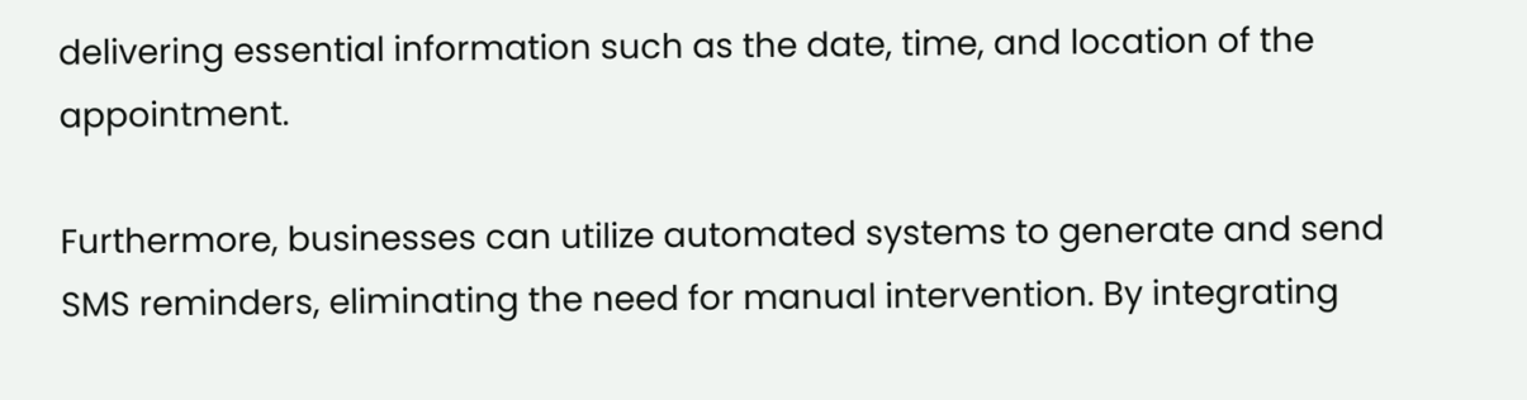delivering essential information such as the date, time, and location of the appointment.

Furthermore, businesses can utilize automated systems to generate and send SMS reminders, eliminating the need for manual intervention. By integrating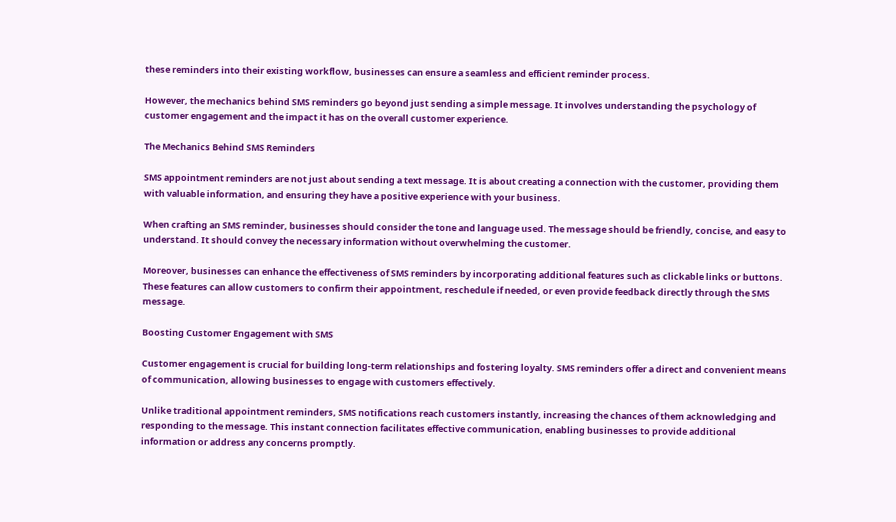these reminders into their existing workflow, businesses can ensure a seamless and efficient reminder process.

However, the mechanics behind SMS reminders go beyond just sending a simple message. It involves understanding the psychology of customer engagement and the impact it has on the overall customer experience.

The Mechanics Behind SMS Reminders

SMS appointment reminders are not just about sending a text message. It is about creating a connection with the customer, providing them with valuable information, and ensuring they have a positive experience with your business.

When crafting an SMS reminder, businesses should consider the tone and language used. The message should be friendly, concise, and easy to understand. It should convey the necessary information without overwhelming the customer.

Moreover, businesses can enhance the effectiveness of SMS reminders by incorporating additional features such as clickable links or buttons. These features can allow customers to confirm their appointment, reschedule if needed, or even provide feedback directly through the SMS message.

Boosting Customer Engagement with SMS

Customer engagement is crucial for building long-term relationships and fostering loyalty. SMS reminders offer a direct and convenient means of communication, allowing businesses to engage with customers effectively.

Unlike traditional appointment reminders, SMS notifications reach customers instantly, increasing the chances of them acknowledging and responding to the message. This instant connection facilitates effective communication, enabling businesses to provide additional information or address any concerns promptly.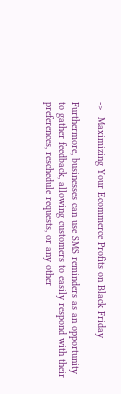->  Maximizing Your Ecommerce Profits on Black Friday

Furthermore, businesses can use SMS reminders as an opportunity to gather feedback, allowing customers to easily respond with their preferences, reschedule requests, or any other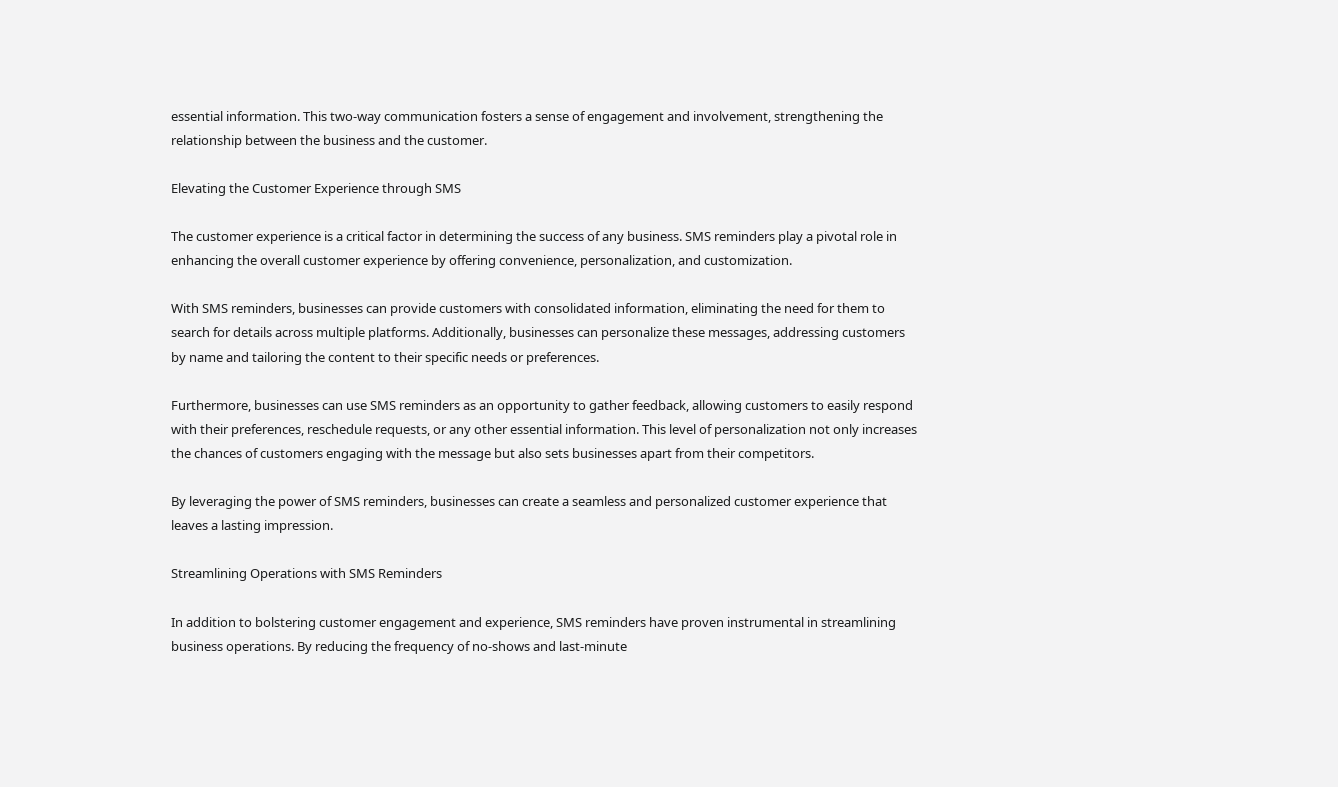essential information. This two-way communication fosters a sense of engagement and involvement, strengthening the relationship between the business and the customer.

Elevating the Customer Experience through SMS

The customer experience is a critical factor in determining the success of any business. SMS reminders play a pivotal role in enhancing the overall customer experience by offering convenience, personalization, and customization.

With SMS reminders, businesses can provide customers with consolidated information, eliminating the need for them to search for details across multiple platforms. Additionally, businesses can personalize these messages, addressing customers by name and tailoring the content to their specific needs or preferences.

Furthermore, businesses can use SMS reminders as an opportunity to gather feedback, allowing customers to easily respond with their preferences, reschedule requests, or any other essential information. This level of personalization not only increases the chances of customers engaging with the message but also sets businesses apart from their competitors.

By leveraging the power of SMS reminders, businesses can create a seamless and personalized customer experience that leaves a lasting impression.

Streamlining Operations with SMS Reminders

In addition to bolstering customer engagement and experience, SMS reminders have proven instrumental in streamlining business operations. By reducing the frequency of no-shows and last-minute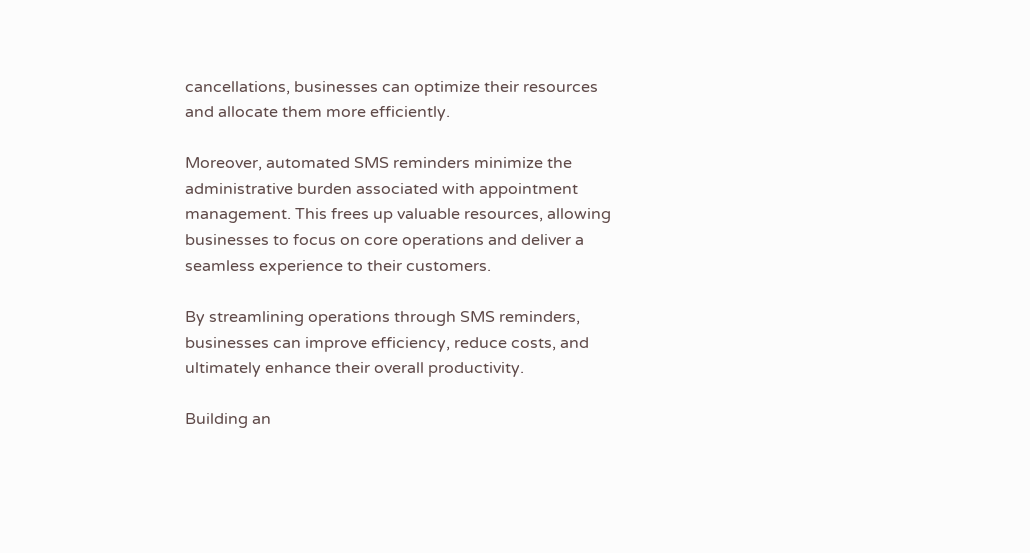cancellations, businesses can optimize their resources and allocate them more efficiently.

Moreover, automated SMS reminders minimize the administrative burden associated with appointment management. This frees up valuable resources, allowing businesses to focus on core operations and deliver a seamless experience to their customers.

By streamlining operations through SMS reminders, businesses can improve efficiency, reduce costs, and ultimately enhance their overall productivity.

Building an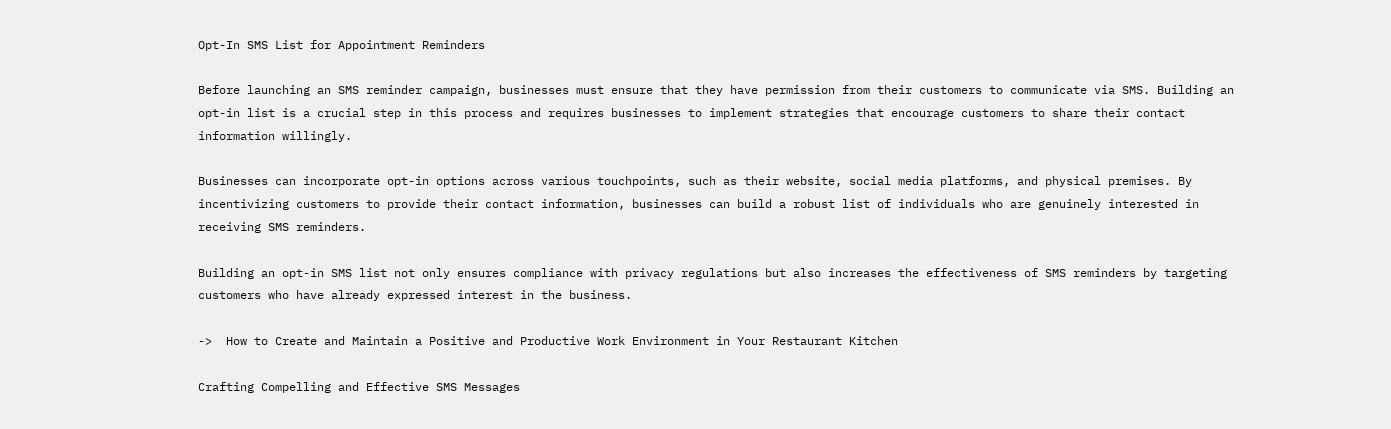Opt-In SMS List for Appointment Reminders

Before launching an SMS reminder campaign, businesses must ensure that they have permission from their customers to communicate via SMS. Building an opt-in list is a crucial step in this process and requires businesses to implement strategies that encourage customers to share their contact information willingly.

Businesses can incorporate opt-in options across various touchpoints, such as their website, social media platforms, and physical premises. By incentivizing customers to provide their contact information, businesses can build a robust list of individuals who are genuinely interested in receiving SMS reminders.

Building an opt-in SMS list not only ensures compliance with privacy regulations but also increases the effectiveness of SMS reminders by targeting customers who have already expressed interest in the business.

->  How to Create and Maintain a Positive and Productive Work Environment in Your Restaurant Kitchen

Crafting Compelling and Effective SMS Messages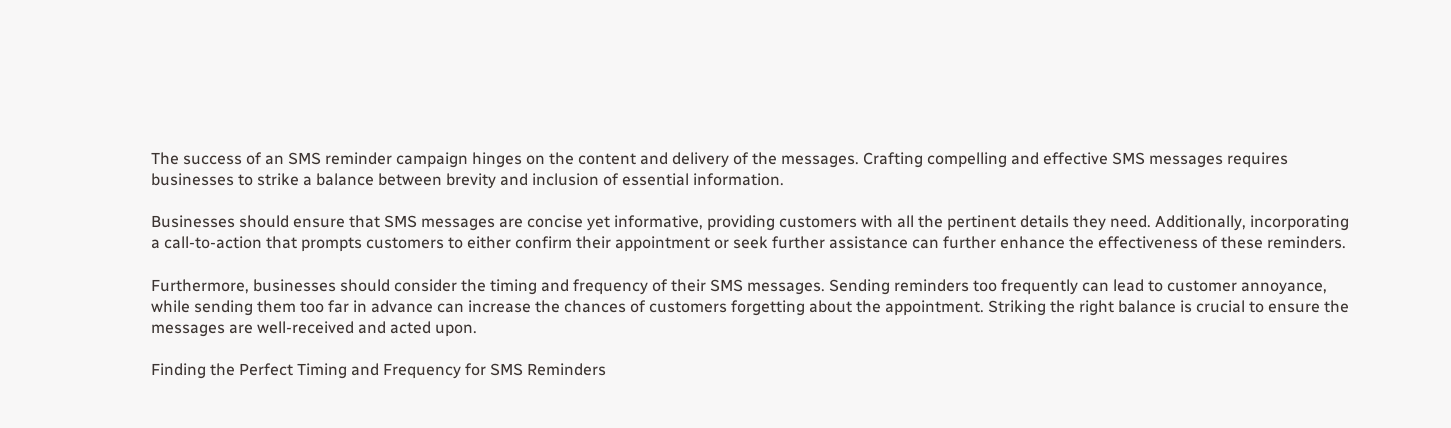The success of an SMS reminder campaign hinges on the content and delivery of the messages. Crafting compelling and effective SMS messages requires businesses to strike a balance between brevity and inclusion of essential information.

Businesses should ensure that SMS messages are concise yet informative, providing customers with all the pertinent details they need. Additionally, incorporating a call-to-action that prompts customers to either confirm their appointment or seek further assistance can further enhance the effectiveness of these reminders.

Furthermore, businesses should consider the timing and frequency of their SMS messages. Sending reminders too frequently can lead to customer annoyance, while sending them too far in advance can increase the chances of customers forgetting about the appointment. Striking the right balance is crucial to ensure the messages are well-received and acted upon.

Finding the Perfect Timing and Frequency for SMS Reminders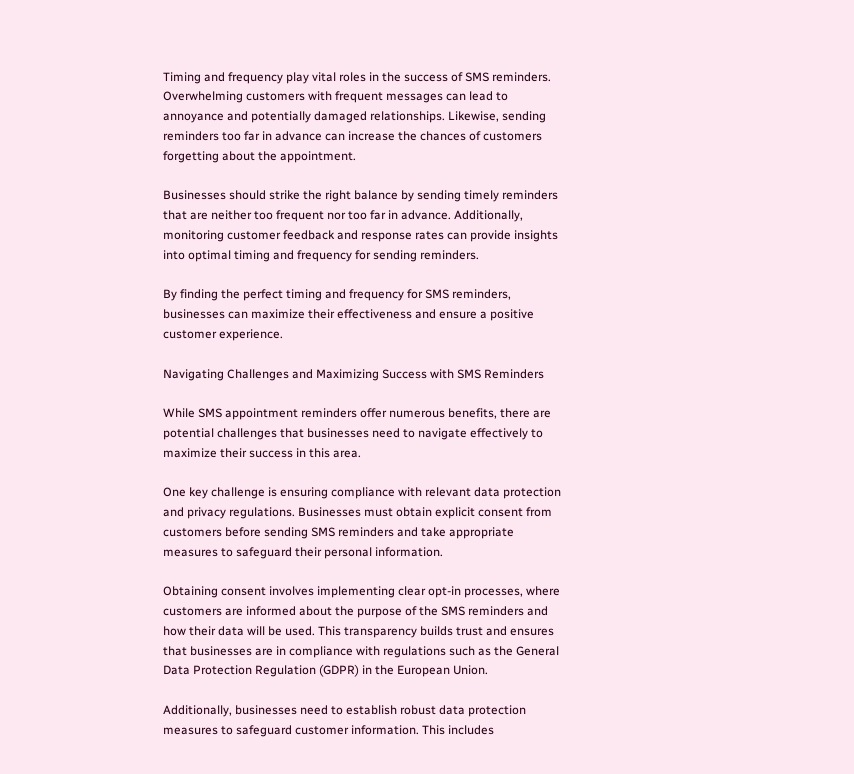Timing and frequency play vital roles in the success of SMS reminders. Overwhelming customers with frequent messages can lead to annoyance and potentially damaged relationships. Likewise, sending reminders too far in advance can increase the chances of customers forgetting about the appointment.

Businesses should strike the right balance by sending timely reminders that are neither too frequent nor too far in advance. Additionally, monitoring customer feedback and response rates can provide insights into optimal timing and frequency for sending reminders.

By finding the perfect timing and frequency for SMS reminders, businesses can maximize their effectiveness and ensure a positive customer experience.

Navigating Challenges and Maximizing Success with SMS Reminders

While SMS appointment reminders offer numerous benefits, there are potential challenges that businesses need to navigate effectively to maximize their success in this area.

One key challenge is ensuring compliance with relevant data protection and privacy regulations. Businesses must obtain explicit consent from customers before sending SMS reminders and take appropriate measures to safeguard their personal information.

Obtaining consent involves implementing clear opt-in processes, where customers are informed about the purpose of the SMS reminders and how their data will be used. This transparency builds trust and ensures that businesses are in compliance with regulations such as the General Data Protection Regulation (GDPR) in the European Union.

Additionally, businesses need to establish robust data protection measures to safeguard customer information. This includes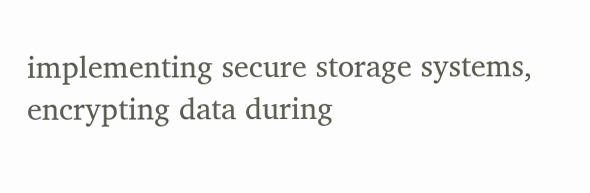implementing secure storage systems, encrypting data during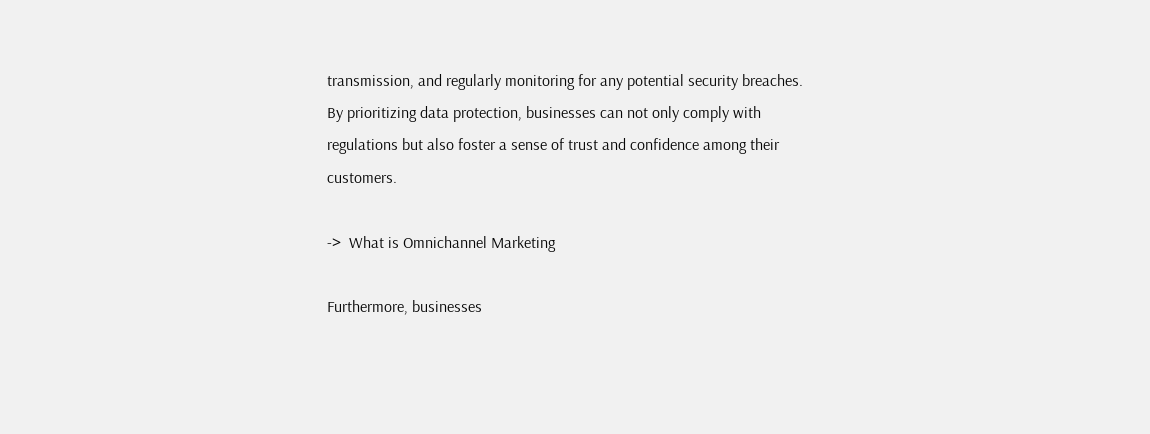transmission, and regularly monitoring for any potential security breaches. By prioritizing data protection, businesses can not only comply with regulations but also foster a sense of trust and confidence among their customers.

->  What is Omnichannel Marketing

Furthermore, businesses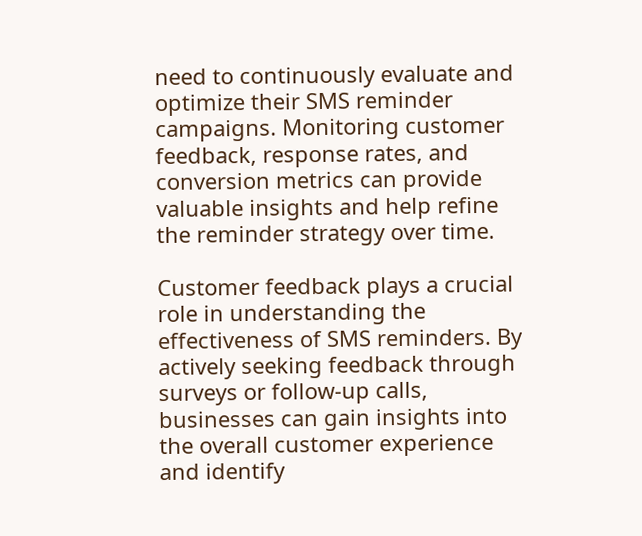need to continuously evaluate and optimize their SMS reminder campaigns. Monitoring customer feedback, response rates, and conversion metrics can provide valuable insights and help refine the reminder strategy over time.

Customer feedback plays a crucial role in understanding the effectiveness of SMS reminders. By actively seeking feedback through surveys or follow-up calls, businesses can gain insights into the overall customer experience and identify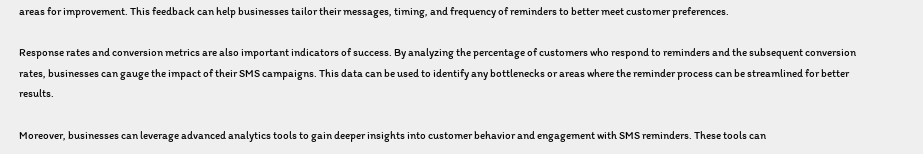areas for improvement. This feedback can help businesses tailor their messages, timing, and frequency of reminders to better meet customer preferences.

Response rates and conversion metrics are also important indicators of success. By analyzing the percentage of customers who respond to reminders and the subsequent conversion rates, businesses can gauge the impact of their SMS campaigns. This data can be used to identify any bottlenecks or areas where the reminder process can be streamlined for better results.

Moreover, businesses can leverage advanced analytics tools to gain deeper insights into customer behavior and engagement with SMS reminders. These tools can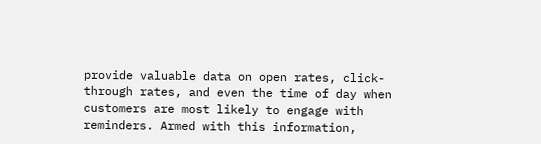provide valuable data on open rates, click-through rates, and even the time of day when customers are most likely to engage with reminders. Armed with this information,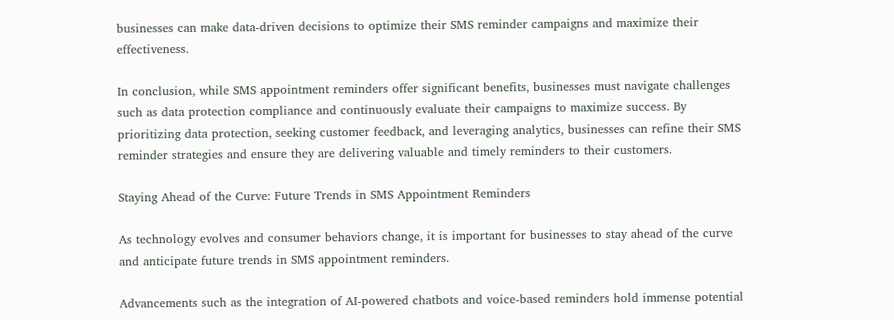businesses can make data-driven decisions to optimize their SMS reminder campaigns and maximize their effectiveness.

In conclusion, while SMS appointment reminders offer significant benefits, businesses must navigate challenges such as data protection compliance and continuously evaluate their campaigns to maximize success. By prioritizing data protection, seeking customer feedback, and leveraging analytics, businesses can refine their SMS reminder strategies and ensure they are delivering valuable and timely reminders to their customers.

Staying Ahead of the Curve: Future Trends in SMS Appointment Reminders

As technology evolves and consumer behaviors change, it is important for businesses to stay ahead of the curve and anticipate future trends in SMS appointment reminders.

Advancements such as the integration of AI-powered chatbots and voice-based reminders hold immense potential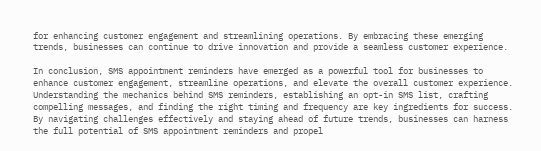for enhancing customer engagement and streamlining operations. By embracing these emerging trends, businesses can continue to drive innovation and provide a seamless customer experience.

In conclusion, SMS appointment reminders have emerged as a powerful tool for businesses to enhance customer engagement, streamline operations, and elevate the overall customer experience. Understanding the mechanics behind SMS reminders, establishing an opt-in SMS list, crafting compelling messages, and finding the right timing and frequency are key ingredients for success. By navigating challenges effectively and staying ahead of future trends, businesses can harness the full potential of SMS appointment reminders and propel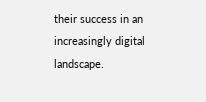their success in an increasingly digital landscape.